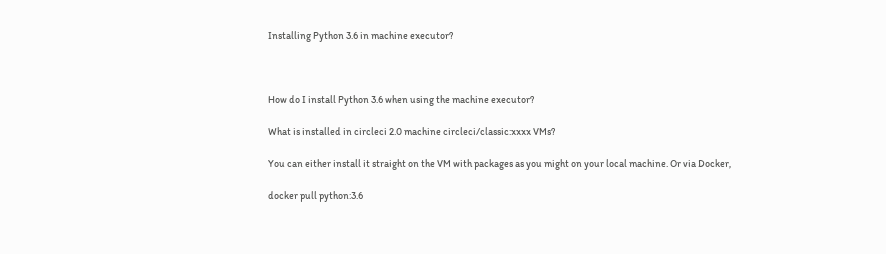Installing Python 3.6 in machine executor?



How do I install Python 3.6 when using the machine executor?

What is installed in circleci 2.0 machine circleci/classic:xxxx VMs?

You can either install it straight on the VM with packages as you might on your local machine. Or via Docker,

docker pull python:3.6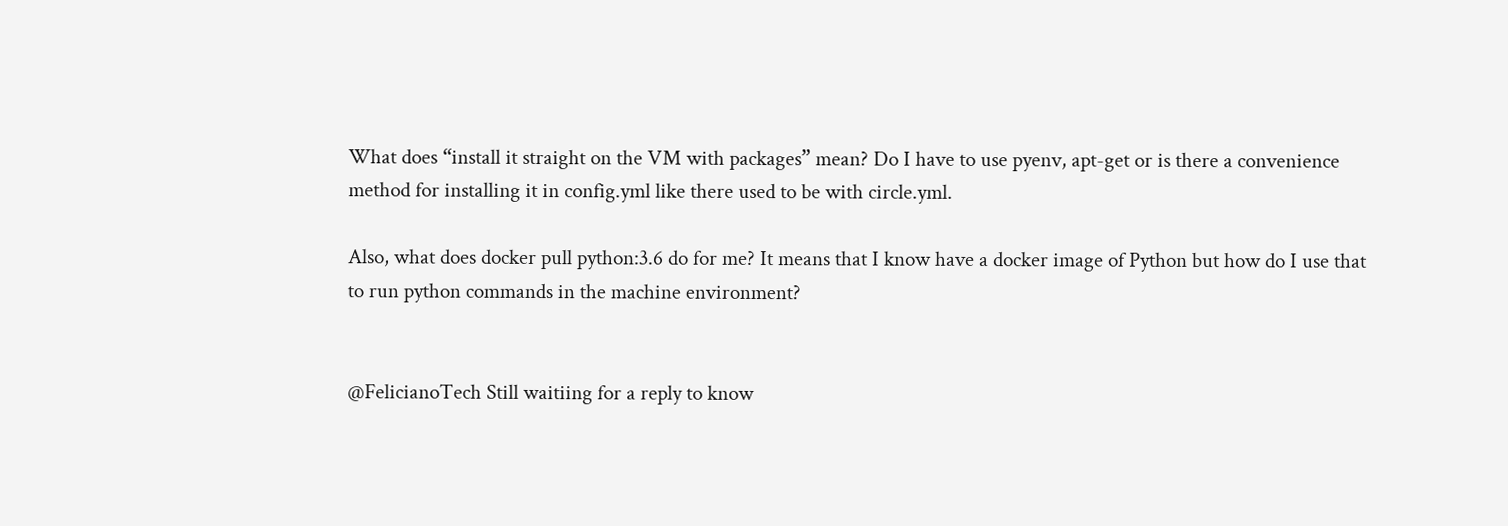What does “install it straight on the VM with packages” mean? Do I have to use pyenv, apt-get or is there a convenience method for installing it in config.yml like there used to be with circle.yml.

Also, what does docker pull python:3.6 do for me? It means that I know have a docker image of Python but how do I use that to run python commands in the machine environment?


@FelicianoTech Still waitiing for a reply to know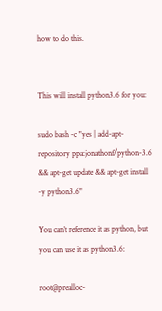how to do this.


This will install python3.6 for you:

sudo bash -c "yes | add-apt-repository ppa:jonathonf/python-3.6 && apt-get update && apt-get install -y python3.6"

You can’t reference it as python, but you can use it as python3.6:

root@prealloc-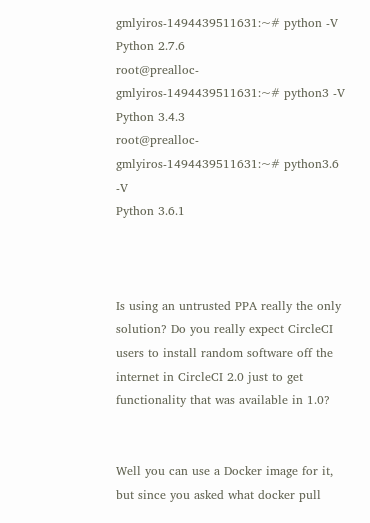gmlyiros-1494439511631:~# python -V
Python 2.7.6
root@prealloc-gmlyiros-1494439511631:~# python3 -V
Python 3.4.3
root@prealloc-gmlyiros-1494439511631:~# python3.6 -V
Python 3.6.1



Is using an untrusted PPA really the only solution? Do you really expect CircleCI users to install random software off the internet in CircleCI 2.0 just to get functionality that was available in 1.0?


Well you can use a Docker image for it, but since you asked what docker pull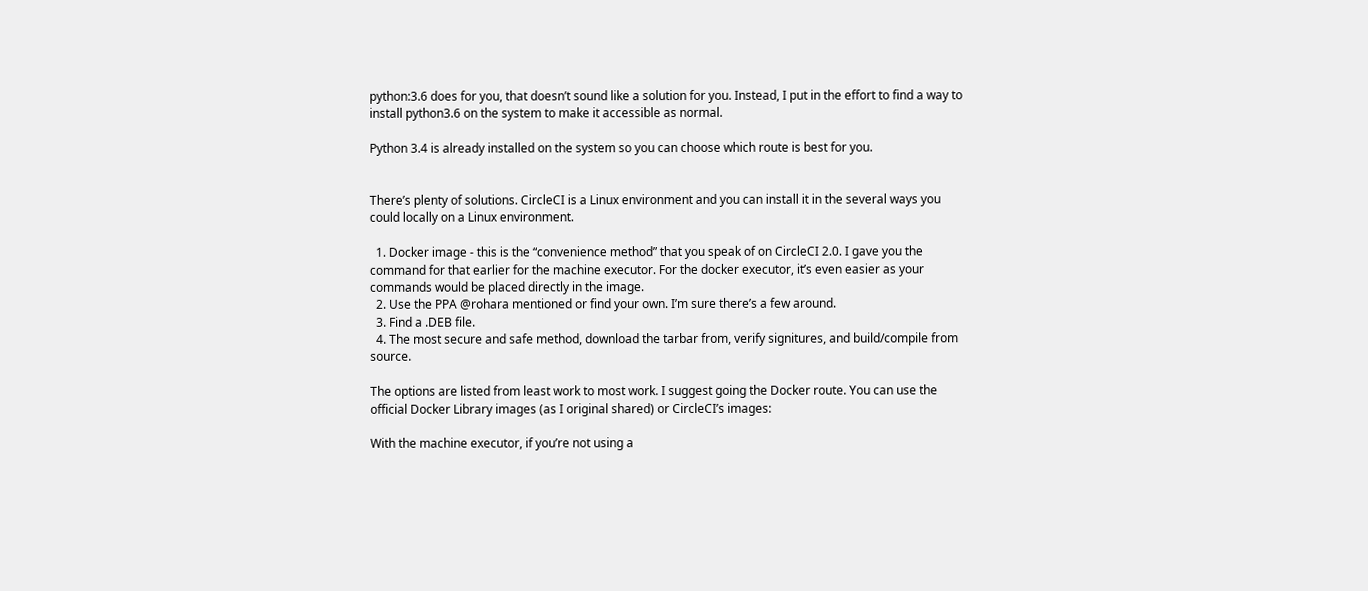python:3.6 does for you, that doesn’t sound like a solution for you. Instead, I put in the effort to find a way to install python3.6 on the system to make it accessible as normal.

Python 3.4 is already installed on the system so you can choose which route is best for you.


There’s plenty of solutions. CircleCI is a Linux environment and you can install it in the several ways you could locally on a Linux environment.

  1. Docker image - this is the “convenience method” that you speak of on CircleCI 2.0. I gave you the command for that earlier for the machine executor. For the docker executor, it’s even easier as your commands would be placed directly in the image.
  2. Use the PPA @rohara mentioned or find your own. I’m sure there’s a few around.
  3. Find a .DEB file.
  4. The most secure and safe method, download the tarbar from, verify signitures, and build/compile from source.

The options are listed from least work to most work. I suggest going the Docker route. You can use the official Docker Library images (as I original shared) or CircleCI’s images:

With the machine executor, if you’re not using a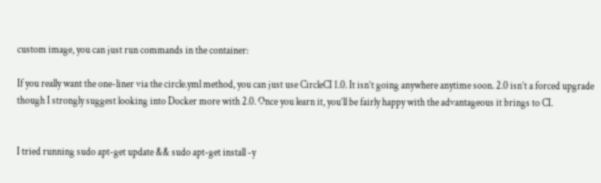custom image, you can just run commands in the container:

If you really want the one-liner via the circle.yml method, you can just use CircleCI 1.0. It isn’t going anywhere anytime soon. 2.0 isn’t a forced upgrade though I strongly suggest looking into Docker more with 2.0. Once you learn it, you’ll be fairly happy with the advantageous it brings to CI.


I tried running sudo apt-get update && sudo apt-get install -y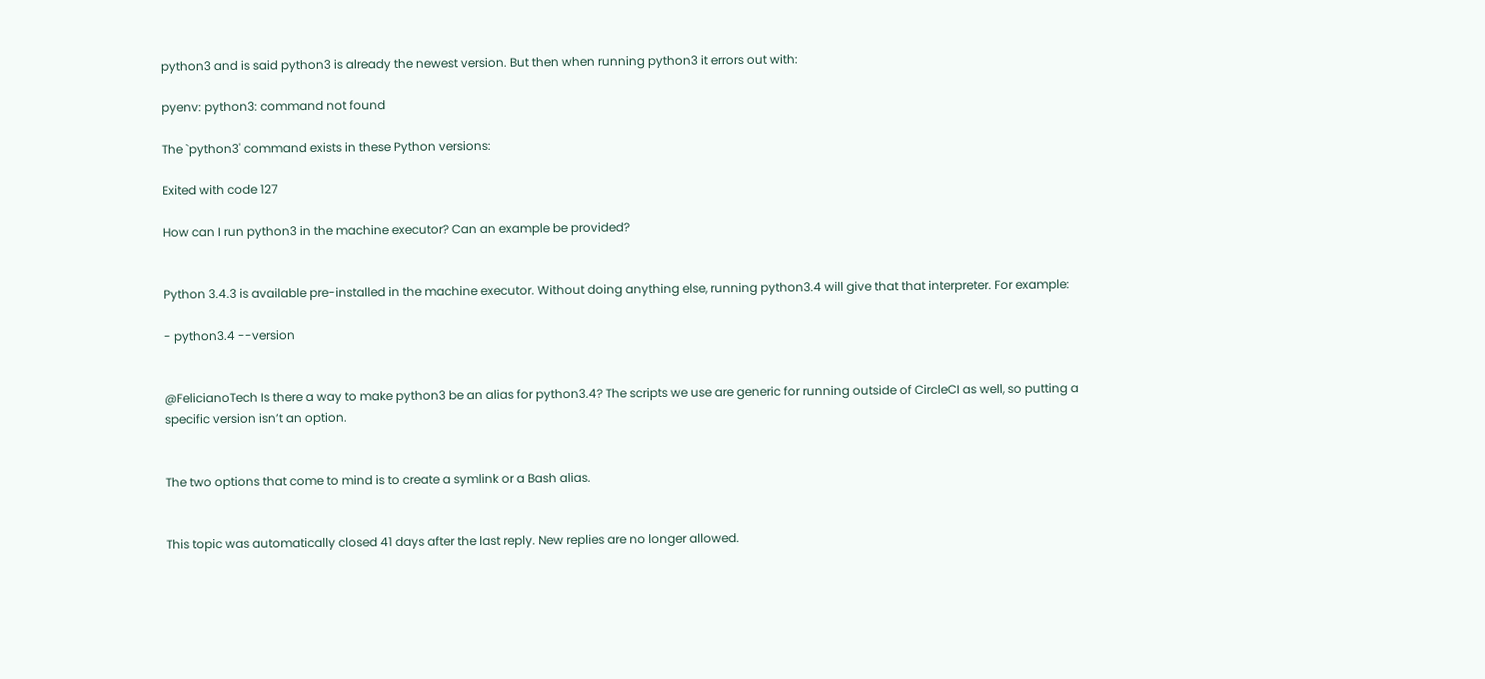python3 and is said python3 is already the newest version. But then when running python3 it errors out with:

pyenv: python3: command not found

The `python3' command exists in these Python versions:

Exited with code 127

How can I run python3 in the machine executor? Can an example be provided?


Python 3.4.3 is available pre-installed in the machine executor. Without doing anything else, running python3.4 will give that that interpreter. For example:

- python3.4 --version


@FelicianoTech Is there a way to make python3 be an alias for python3.4? The scripts we use are generic for running outside of CircleCI as well, so putting a specific version isn’t an option.


The two options that come to mind is to create a symlink or a Bash alias.


This topic was automatically closed 41 days after the last reply. New replies are no longer allowed.